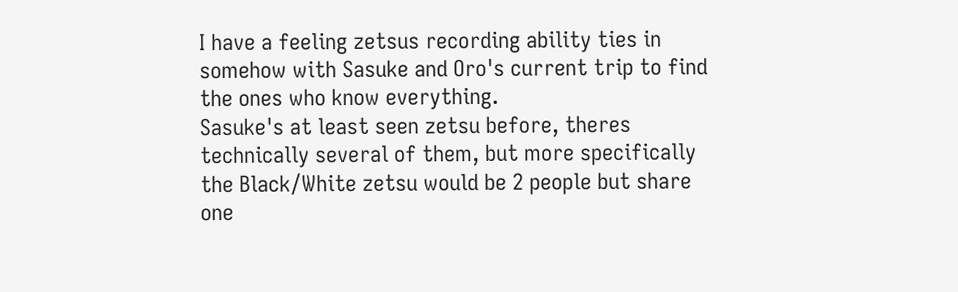I have a feeling zetsus recording ability ties in somehow with Sasuke and Oro's current trip to find the ones who know everything.
Sasuke's at least seen zetsu before, theres technically several of them, but more specifically the Black/White zetsu would be 2 people but share one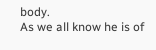body.
As we all know he is of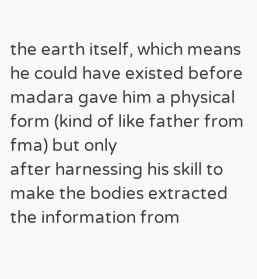the earth itself, which means he could have existed before madara gave him a physical form (kind of like father from fma) but only
after harnessing his skill to make the bodies extracted the information from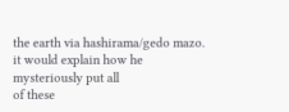the earth via hashirama/gedo mazo. it would explain how he mysteriously put all
of these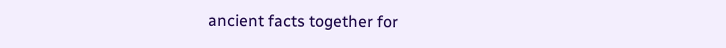ancient facts together for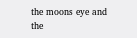the moons eye and the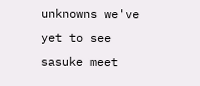unknowns we've yet to see sasuke meet